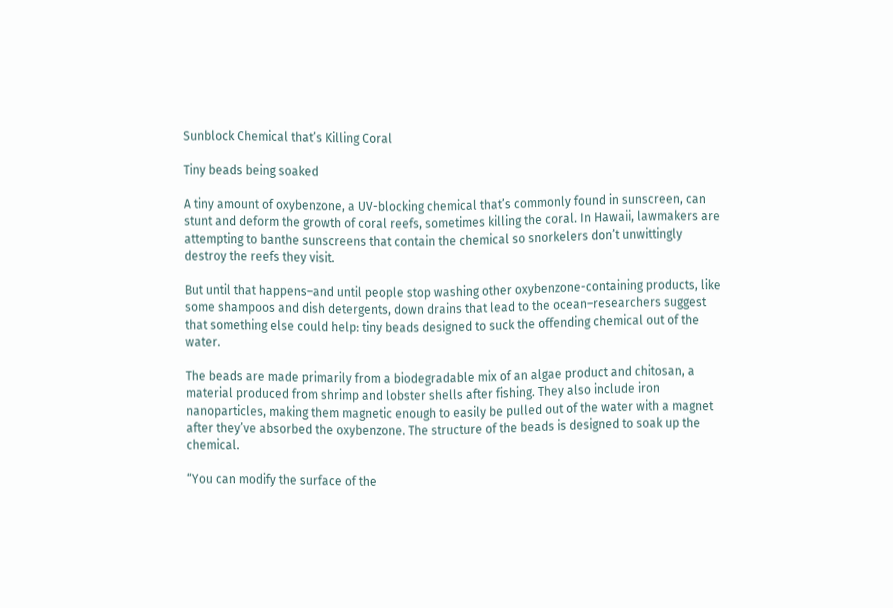Sunblock Chemical that’s Killing Coral

Tiny beads being soaked

A tiny amount of oxybenzone, a UV-blocking chemical that’s commonly found in sunscreen, can stunt and deform the growth of coral reefs, sometimes killing the coral. In Hawaii, lawmakers are attempting to banthe sunscreens that contain the chemical so snorkelers don’t unwittingly destroy the reefs they visit.

But until that happens–and until people stop washing other oxybenzone-containing products, like some shampoos and dish detergents, down drains that lead to the ocean–researchers suggest that something else could help: tiny beads designed to suck the offending chemical out of the water.

The beads are made primarily from a biodegradable mix of an algae product and chitosan, a material produced from shrimp and lobster shells after fishing. They also include iron nanoparticles, making them magnetic enough to easily be pulled out of the water with a magnet after they’ve absorbed the oxybenzone. The structure of the beads is designed to soak up the chemical.

“You can modify the surface of the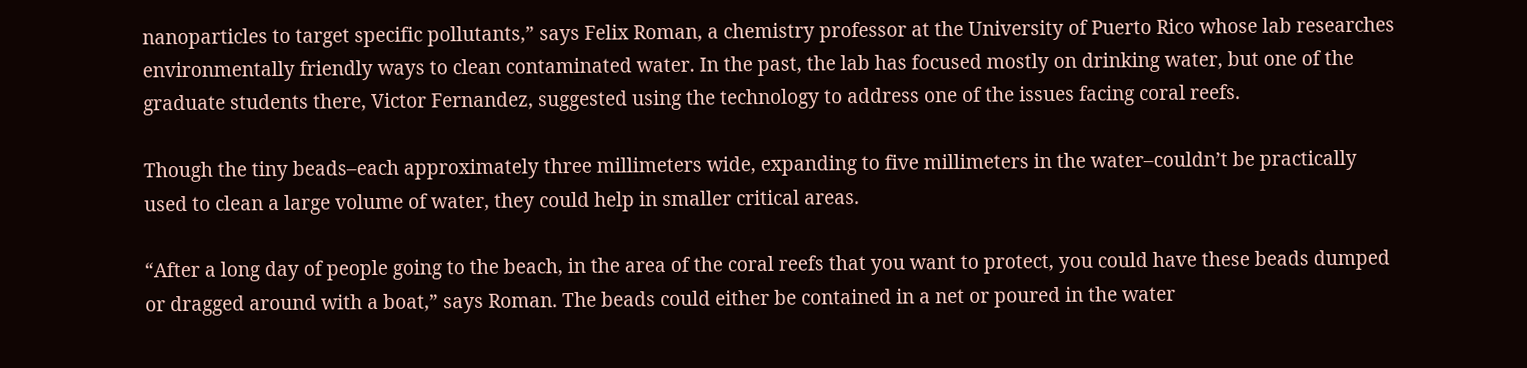nanoparticles to target specific pollutants,” says Felix Roman, a chemistry professor at the University of Puerto Rico whose lab researches environmentally friendly ways to clean contaminated water. In the past, the lab has focused mostly on drinking water, but one of the graduate students there, Victor Fernandez, suggested using the technology to address one of the issues facing coral reefs.

Though the tiny beads–each approximately three millimeters wide, expanding to five millimeters in the water–couldn’t be practically used to clean a large volume of water, they could help in smaller critical areas.

“After a long day of people going to the beach, in the area of the coral reefs that you want to protect, you could have these beads dumped or dragged around with a boat,” says Roman. The beads could either be contained in a net or poured in the water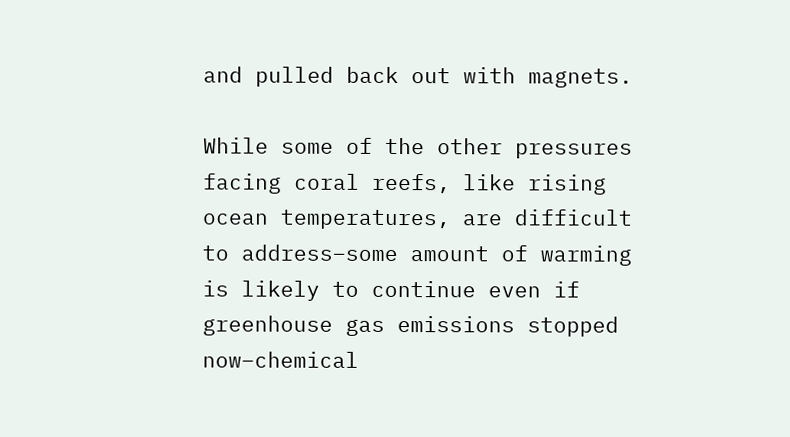and pulled back out with magnets.

While some of the other pressures facing coral reefs, like rising ocean temperatures, are difficult to address–some amount of warming is likely to continue even if greenhouse gas emissions stopped now–chemical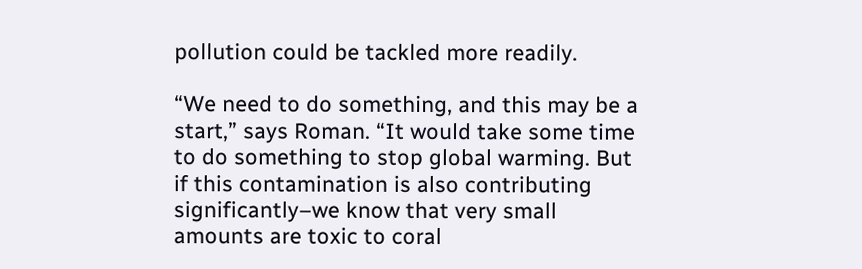pollution could be tackled more readily.

“We need to do something, and this may be a start,” says Roman. “It would take some time to do something to stop global warming. But if this contamination is also contributing significantly–we know that very small amounts are toxic to coral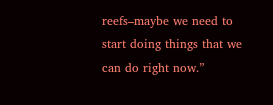reefs–maybe we need to start doing things that we can do right now.”